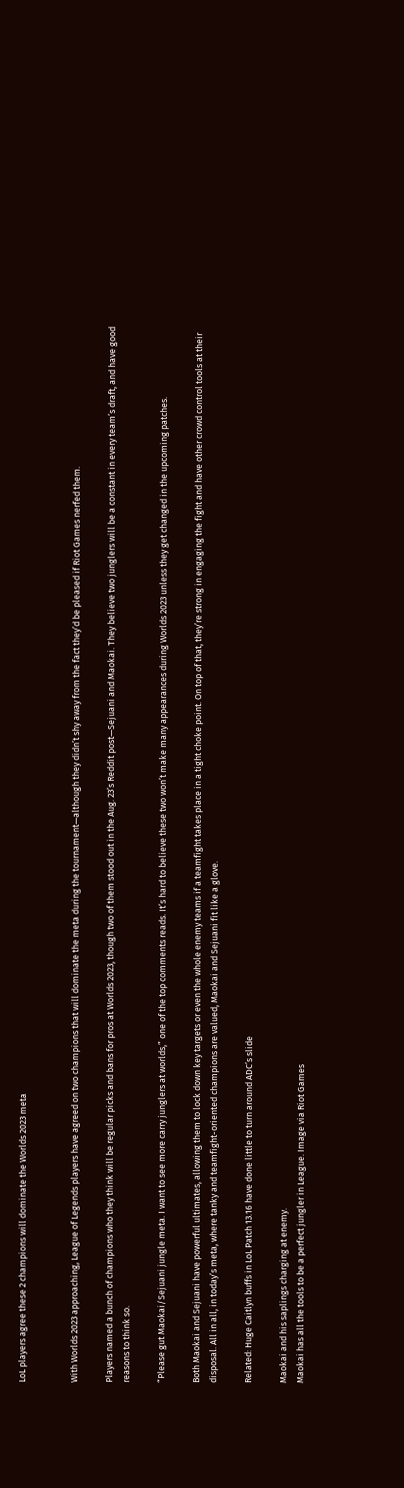LoL players agree these 2 champions will dominate the Worlds 2023 meta


With Worlds 2023 approaching, League of Legends players have agreed on two champions that will dominate the meta during the tournament—although they didn’t shy away from the fact they’d be pleased if Riot Games nerfed them.

Players named a bunch of champions who they think will be regular picks and bans for pros at Worlds 2023, though two of them stood out in the Aug. 23’s Reddit post—Sejuani and Maokai. They believe two junglers will be a constant in every team’s draft, and have good reasons to think so.

“Please gut Maokai/Sejuani jungle meta. I want to see more carry junglers at worlds,” one of the top comments reads. It’s hard to believe these two won’t make many appearances during Worlds 2023 unless they get changed in the upcoming patches.

Both Maokai and Sejuani have powerful ultimates, allowing them to lock down key targets or even the whole enemy teams if a teamfight takes place in a tight choke point. On top of that, they’re strong in engaging the fight and have other crowd control tools at their disposal. All in all, in today’s meta, where tanky and teamfight-oriented champions are valued, Maokai and Sejuani fit like a glove.

Related: Huge Caitlyn buffs in LoL Patch 13.16 have done little to turn around ADC’s slide

Maokai and his saplings charging at enemy.
Maokai has all the tools to be a perfect jungler in League. Image via Riot Games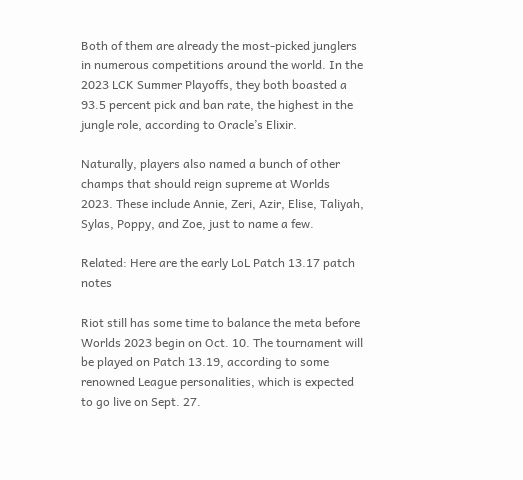Both of them are already the most-picked junglers in numerous competitions around the world. In the 2023 LCK Summer Playoffs, they both boasted a 93.5 percent pick and ban rate, the highest in the jungle role, according to Oracle’s Elixir.

Naturally, players also named a bunch of other champs that should reign supreme at Worlds 2023. These include Annie, Zeri, Azir, Elise, Taliyah, Sylas, Poppy, and Zoe, just to name a few.

Related: Here are the early LoL Patch 13.17 patch notes

Riot still has some time to balance the meta before Worlds 2023 begin on Oct. 10. The tournament will be played on Patch 13.19, according to some renowned League personalities, which is expected to go live on Sept. 27.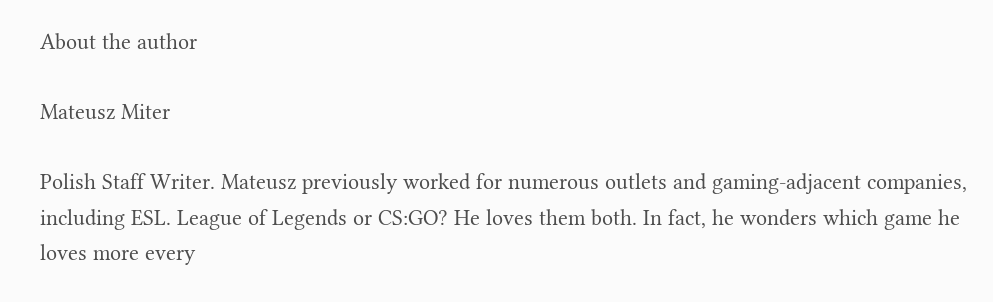About the author

Mateusz Miter

Polish Staff Writer. Mateusz previously worked for numerous outlets and gaming-adjacent companies, including ESL. League of Legends or CS:GO? He loves them both. In fact, he wonders which game he loves more every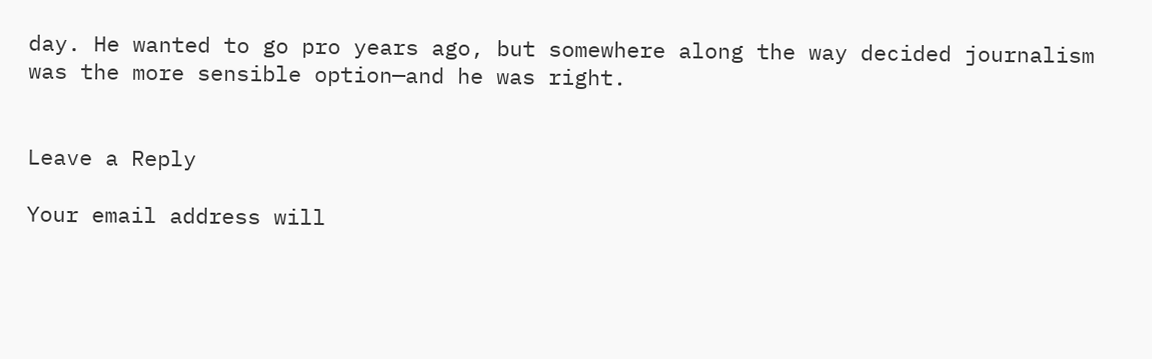day. He wanted to go pro years ago, but somewhere along the way decided journalism was the more sensible option—and he was right.


Leave a Reply

Your email address will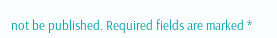not be published. Required fields are marked *